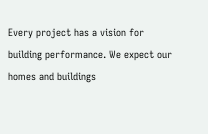Every project has a vision for building performance. We expect our homes and buildings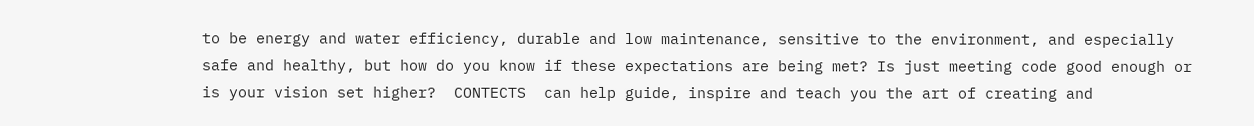to be energy and water efficiency, durable and low maintenance, sensitive to the environment, and especially safe and healthy, but how do you know if these expectations are being met? Is just meeting code good enough or is your vision set higher?  CONTECTS  can help guide, inspire and teach you the art of creating and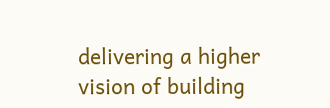delivering a higher vision of building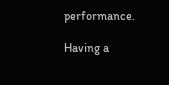performance.

Having a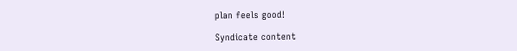plan feels good!

Syndicate content